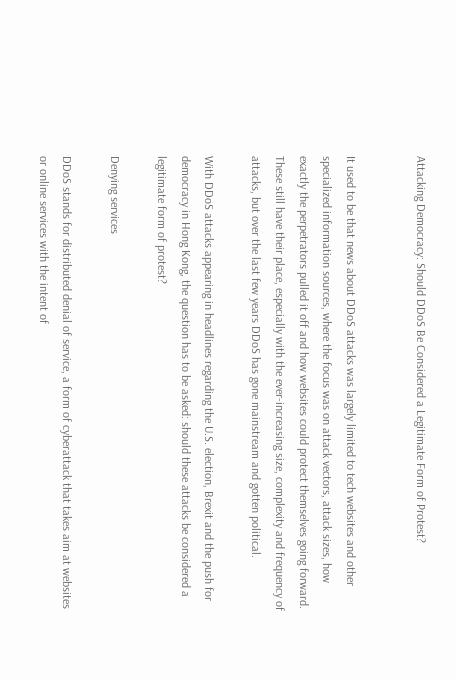Attacking Democracy: Should DDoS Be Considered a Legitimate Form of Protest?


It used to be that news about DDoS attacks was largely limited to tech websites and other specialized information sources, where the focus was on attack vectors, attack sizes, how exactly the perpetrators pulled it off and how websites could protect themselves going forward. These still have their place, especially with the ever-increasing size, complexity and frequency of attacks, but over the last few years DDoS has gone mainstream and gotten political.

With DDoS attacks appearing in headlines regarding the U.S. election, Brexit and the push for democracy in Hong Kong, the question has to be asked: should these attacks be considered a legitimate form of protest?

Denying services

DDoS stands for distributed denial of service, a form of cyberattack that takes aim at websites or online services with the intent of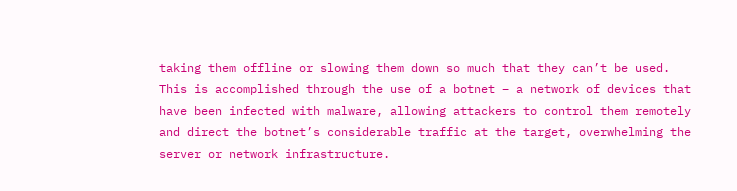taking them offline or slowing them down so much that they can’t be used. This is accomplished through the use of a botnet – a network of devices that have been infected with malware, allowing attackers to control them remotely and direct the botnet’s considerable traffic at the target, overwhelming the server or network infrastructure.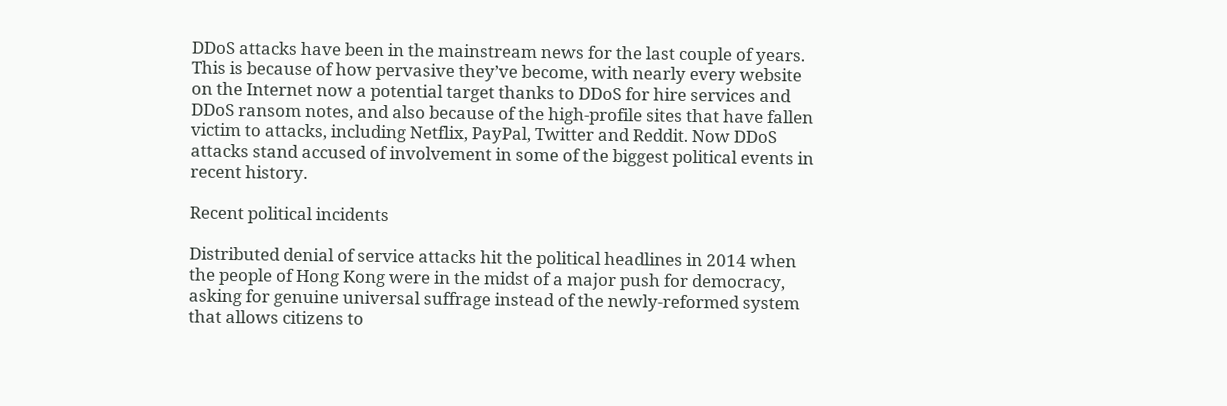DDoS attacks have been in the mainstream news for the last couple of years. This is because of how pervasive they’ve become, with nearly every website on the Internet now a potential target thanks to DDoS for hire services and DDoS ransom notes, and also because of the high-profile sites that have fallen victim to attacks, including Netflix, PayPal, Twitter and Reddit. Now DDoS attacks stand accused of involvement in some of the biggest political events in recent history.

Recent political incidents

Distributed denial of service attacks hit the political headlines in 2014 when the people of Hong Kong were in the midst of a major push for democracy, asking for genuine universal suffrage instead of the newly-reformed system that allows citizens to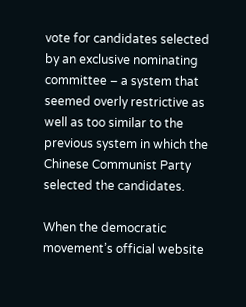vote for candidates selected by an exclusive nominating committee – a system that seemed overly restrictive as well as too similar to the previous system in which the Chinese Communist Party selected the candidates.

When the democratic movement’s official website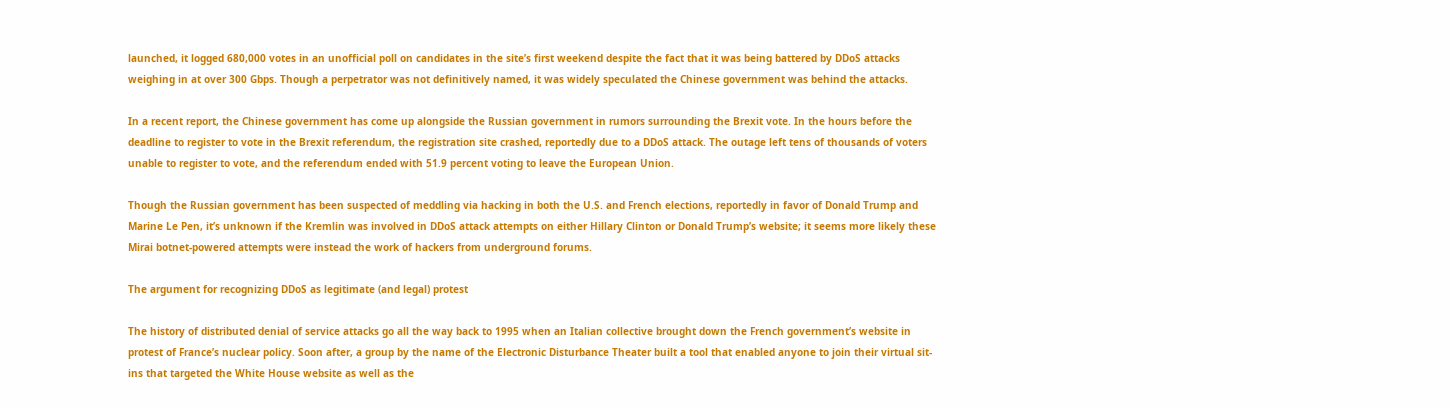launched, it logged 680,000 votes in an unofficial poll on candidates in the site’s first weekend despite the fact that it was being battered by DDoS attacks weighing in at over 300 Gbps. Though a perpetrator was not definitively named, it was widely speculated the Chinese government was behind the attacks.

In a recent report, the Chinese government has come up alongside the Russian government in rumors surrounding the Brexit vote. In the hours before the deadline to register to vote in the Brexit referendum, the registration site crashed, reportedly due to a DDoS attack. The outage left tens of thousands of voters unable to register to vote, and the referendum ended with 51.9 percent voting to leave the European Union.

Though the Russian government has been suspected of meddling via hacking in both the U.S. and French elections, reportedly in favor of Donald Trump and Marine Le Pen, it’s unknown if the Kremlin was involved in DDoS attack attempts on either Hillary Clinton or Donald Trump’s website; it seems more likely these Mirai botnet-powered attempts were instead the work of hackers from underground forums.

The argument for recognizing DDoS as legitimate (and legal) protest

The history of distributed denial of service attacks go all the way back to 1995 when an Italian collective brought down the French government’s website in protest of France’s nuclear policy. Soon after, a group by the name of the Electronic Disturbance Theater built a tool that enabled anyone to join their virtual sit-ins that targeted the White House website as well as the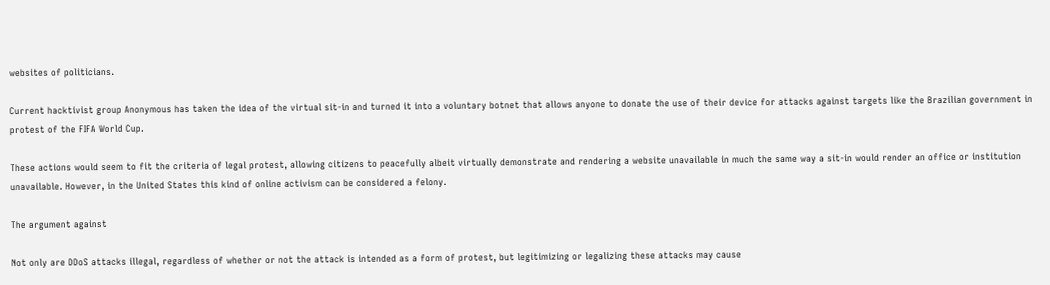websites of politicians.

Current hacktivist group Anonymous has taken the idea of the virtual sit-in and turned it into a voluntary botnet that allows anyone to donate the use of their device for attacks against targets like the Brazilian government in protest of the FIFA World Cup.

These actions would seem to fit the criteria of legal protest, allowing citizens to peacefully albeit virtually demonstrate and rendering a website unavailable in much the same way a sit-in would render an office or institution unavailable. However, in the United States this kind of online activism can be considered a felony.

The argument against

Not only are DDoS attacks illegal, regardless of whether or not the attack is intended as a form of protest, but legitimizing or legalizing these attacks may cause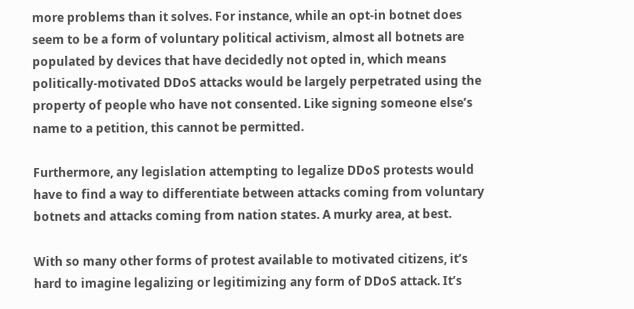more problems than it solves. For instance, while an opt-in botnet does seem to be a form of voluntary political activism, almost all botnets are populated by devices that have decidedly not opted in, which means politically-motivated DDoS attacks would be largely perpetrated using the property of people who have not consented. Like signing someone else’s name to a petition, this cannot be permitted.

Furthermore, any legislation attempting to legalize DDoS protests would have to find a way to differentiate between attacks coming from voluntary botnets and attacks coming from nation states. A murky area, at best.

With so many other forms of protest available to motivated citizens, it’s hard to imagine legalizing or legitimizing any form of DDoS attack. It’s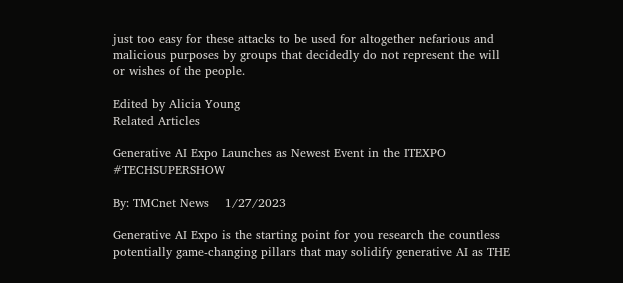just too easy for these attacks to be used for altogether nefarious and malicious purposes by groups that decidedly do not represent the will or wishes of the people.

Edited by Alicia Young
Related Articles

Generative AI Expo Launches as Newest Event in the ITEXPO #TECHSUPERSHOW

By: TMCnet News    1/27/2023

Generative AI Expo is the starting point for you research the countless potentially game-changing pillars that may solidify generative AI as THE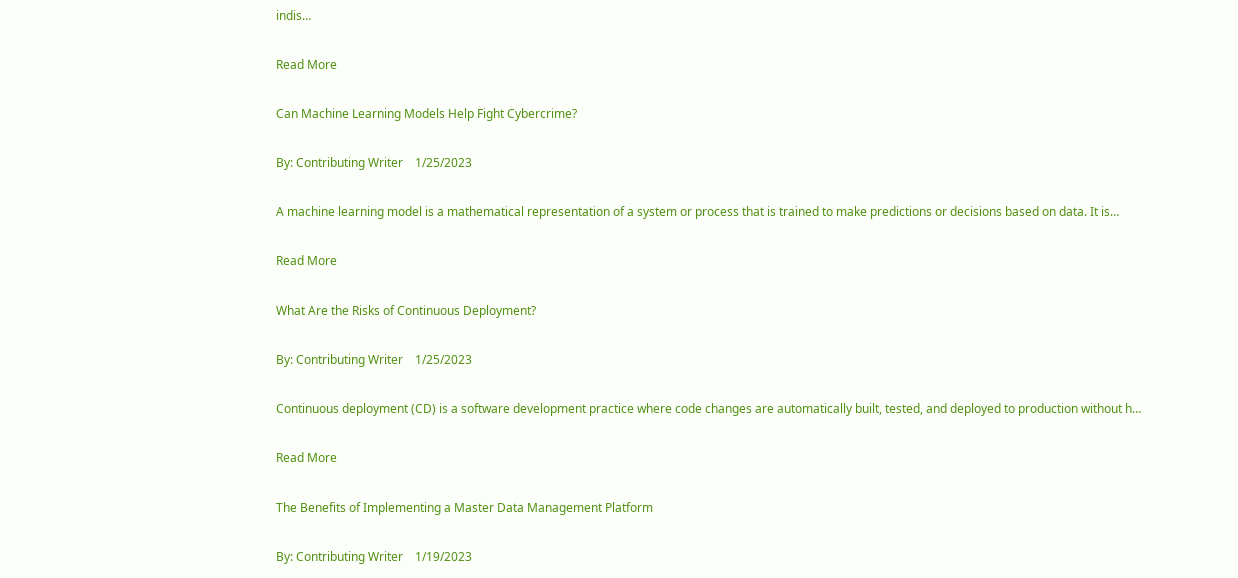indis…

Read More

Can Machine Learning Models Help Fight Cybercrime?

By: Contributing Writer    1/25/2023

A machine learning model is a mathematical representation of a system or process that is trained to make predictions or decisions based on data. It is…

Read More

What Are the Risks of Continuous Deployment?

By: Contributing Writer    1/25/2023

Continuous deployment (CD) is a software development practice where code changes are automatically built, tested, and deployed to production without h…

Read More

The Benefits of Implementing a Master Data Management Platform

By: Contributing Writer    1/19/2023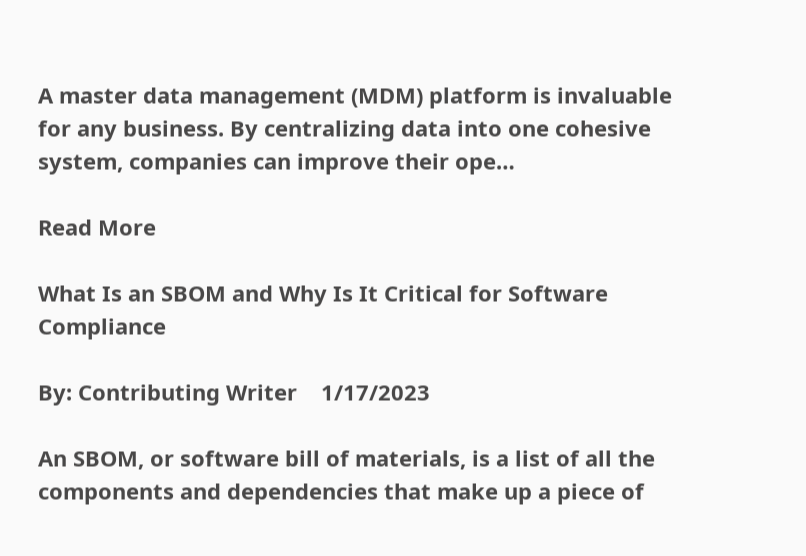A master data management (MDM) platform is invaluable for any business. By centralizing data into one cohesive system, companies can improve their ope…

Read More

What Is an SBOM and Why Is It Critical for Software Compliance

By: Contributing Writer    1/17/2023

An SBOM, or software bill of materials, is a list of all the components and dependencies that make up a piece of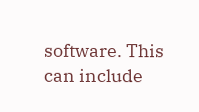software. This can include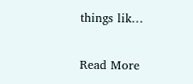things lik…

Read More